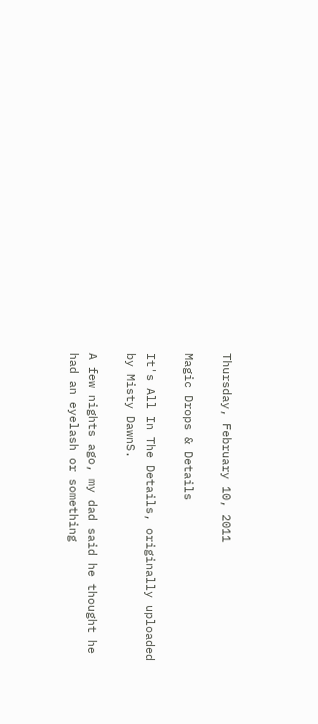Thursday, February 10, 2011

Magic Drops & Details

It's All In The Details, originally uploaded by Misty DawnS.

A few nights ago, my dad said he thought he had an eyelash or something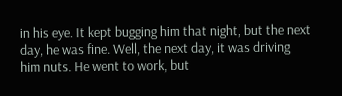in his eye. It kept bugging him that night, but the next day, he was fine. Well, the next day, it was driving him nuts. He went to work, but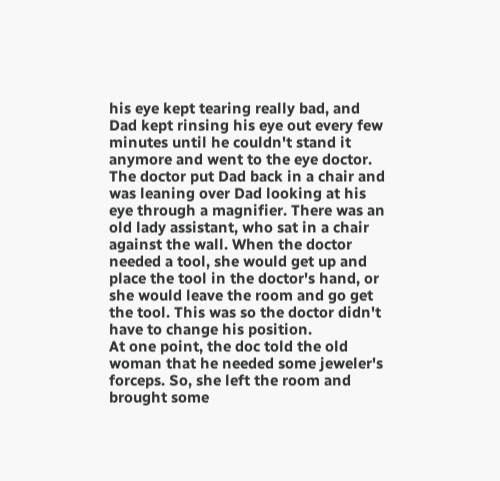his eye kept tearing really bad, and Dad kept rinsing his eye out every few minutes until he couldn't stand it anymore and went to the eye doctor.
The doctor put Dad back in a chair and was leaning over Dad looking at his eye through a magnifier. There was an old lady assistant, who sat in a chair against the wall. When the doctor needed a tool, she would get up and place the tool in the doctor's hand, or she would leave the room and go get the tool. This was so the doctor didn't have to change his position.
At one point, the doc told the old woman that he needed some jeweler's forceps. So, she left the room and brought some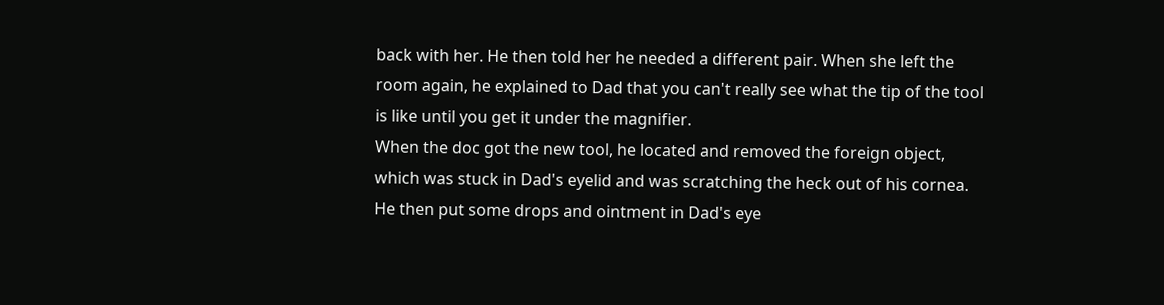back with her. He then told her he needed a different pair. When she left the room again, he explained to Dad that you can't really see what the tip of the tool is like until you get it under the magnifier.
When the doc got the new tool, he located and removed the foreign object, which was stuck in Dad's eyelid and was scratching the heck out of his cornea. He then put some drops and ointment in Dad's eye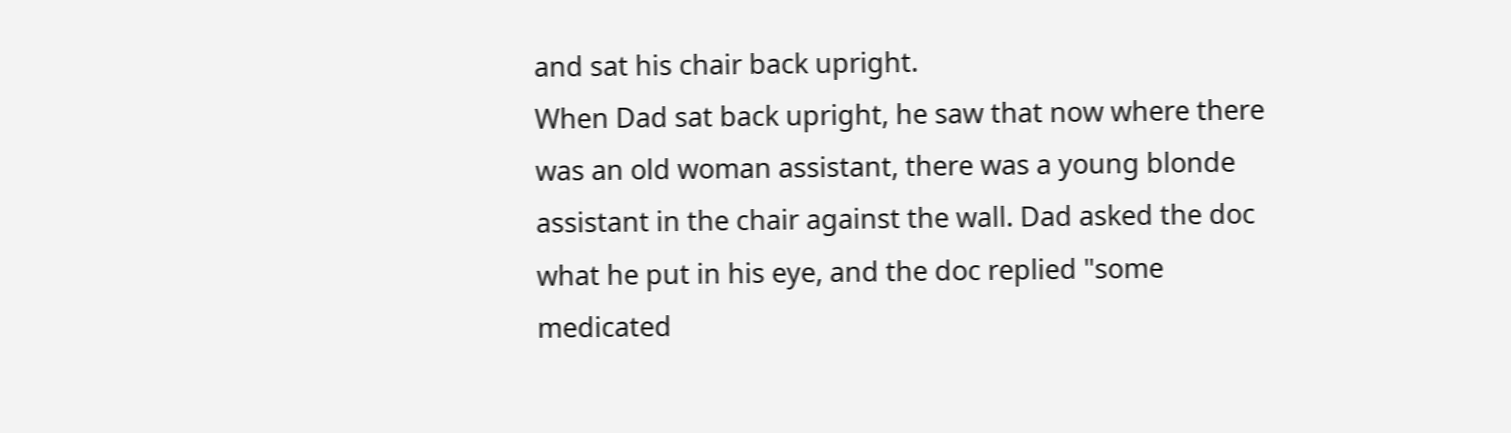and sat his chair back upright.
When Dad sat back upright, he saw that now where there was an old woman assistant, there was a young blonde assistant in the chair against the wall. Dad asked the doc what he put in his eye, and the doc replied "some medicated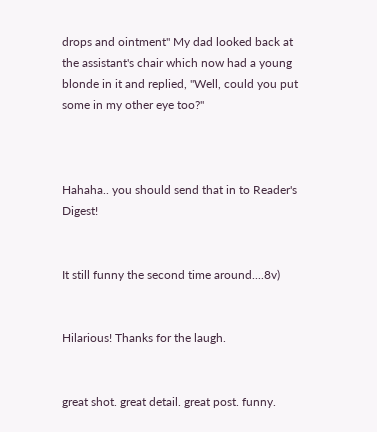drops and ointment" My dad looked back at the assistant's chair which now had a young blonde in it and replied, "Well, could you put some in my other eye too?"



Hahaha.. you should send that in to Reader's Digest!


It still funny the second time around....8v)


Hilarious! Thanks for the laugh.


great shot. great detail. great post. funny.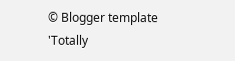© Blogger template 'Totally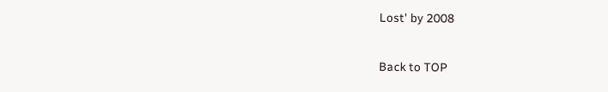Lost' by 2008

Back to TOP